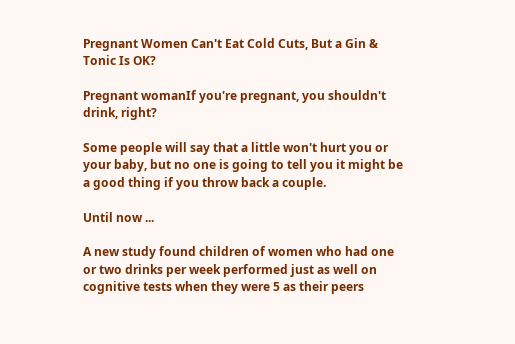Pregnant Women Can't Eat Cold Cuts, But a Gin & Tonic Is OK?

Pregnant womanIf you're pregnant, you shouldn't drink, right?

Some people will say that a little won't hurt you or your baby, but no one is going to tell you it might be a good thing if you throw back a couple.

Until now ...

A new study found children of women who had one or two drinks per week performed just as well on cognitive tests when they were 5 as their peers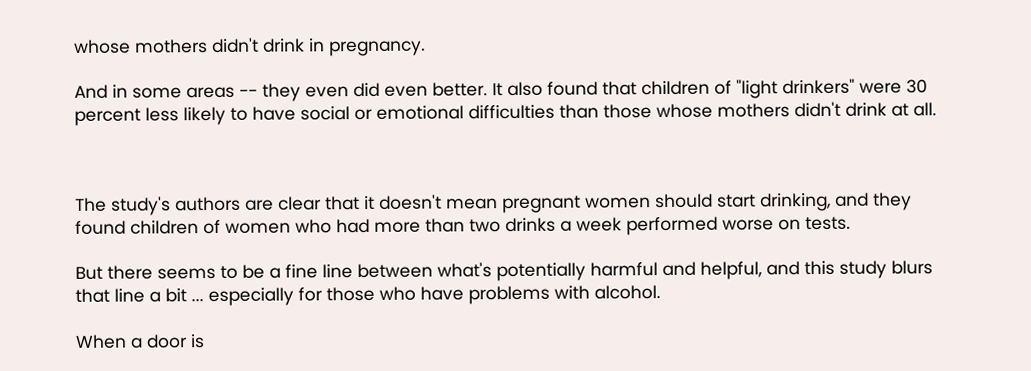whose mothers didn't drink in pregnancy.

And in some areas -- they even did even better. It also found that children of "light drinkers" were 30 percent less likely to have social or emotional difficulties than those whose mothers didn't drink at all.



The study's authors are clear that it doesn't mean pregnant women should start drinking, and they found children of women who had more than two drinks a week performed worse on tests.

But there seems to be a fine line between what's potentially harmful and helpful, and this study blurs that line a bit ... especially for those who have problems with alcohol.

When a door is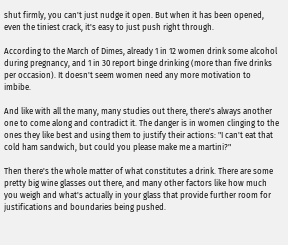shut firmly, you can't just nudge it open. But when it has been opened, even the tiniest crack, it's easy to just push right through.

According to the March of Dimes, already 1 in 12 women drink some alcohol during pregnancy, and 1 in 30 report binge drinking (more than five drinks per occasion). It doesn't seem women need any more motivation to imbibe.

And like with all the many, many studies out there, there's always another one to come along and contradict it. The danger is in women clinging to the ones they like best and using them to justify their actions: "I can't eat that cold ham sandwich, but could you please make me a martini?"

Then there's the whole matter of what constitutes a drink. There are some pretty big wine glasses out there, and many other factors like how much you weigh and what's actually in your glass that provide further room for justifications and boundaries being pushed.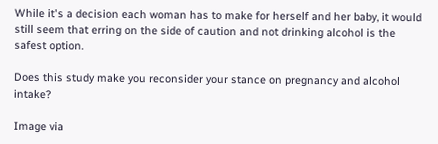While it's a decision each woman has to make for herself and her baby, it would still seem that erring on the side of caution and not drinking alcohol is the safest option.

Does this study make you reconsider your stance on pregnancy and alcohol intake?

Image via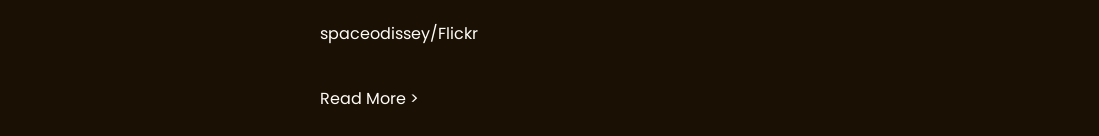spaceodissey/Flickr

Read More >